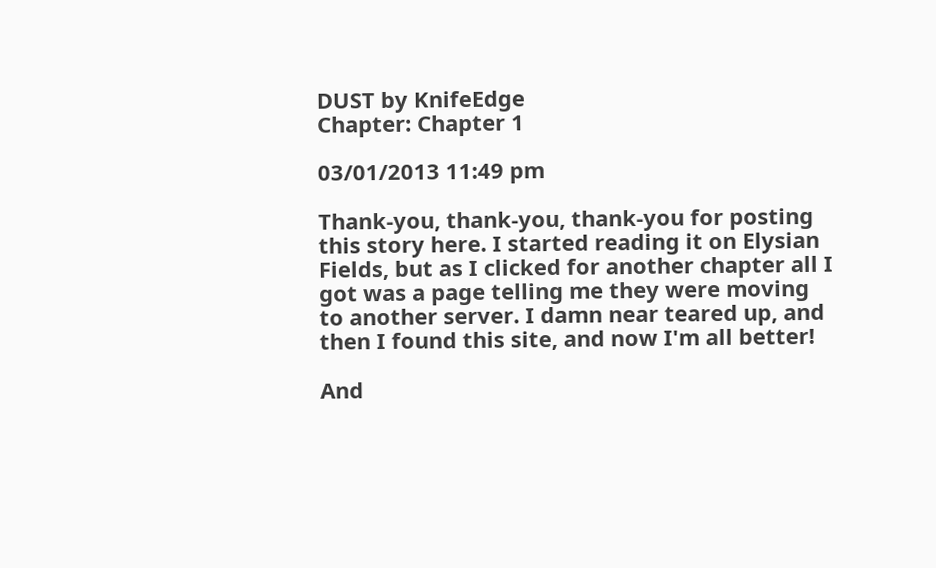DUST by KnifeEdge
Chapter: Chapter 1

03/01/2013 11:49 pm

Thank-you, thank-you, thank-you for posting this story here. I started reading it on Elysian Fields, but as I clicked for another chapter all I got was a page telling me they were moving to another server. I damn near teared up, and then I found this site, and now I'm all better!

And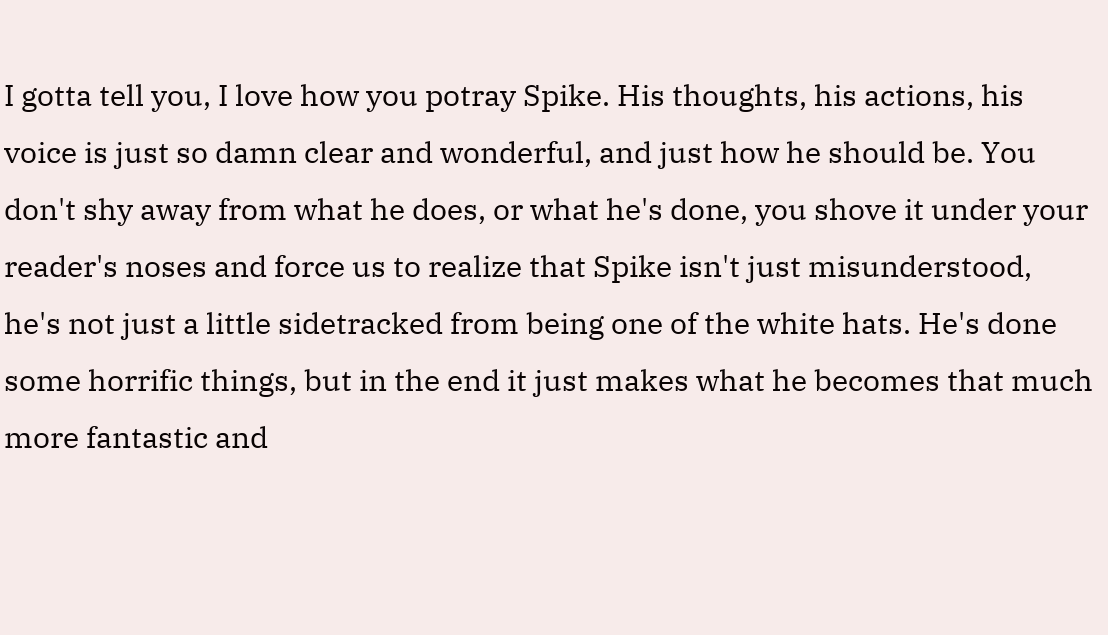I gotta tell you, I love how you potray Spike. His thoughts, his actions, his voice is just so damn clear and wonderful, and just how he should be. You don't shy away from what he does, or what he's done, you shove it under your reader's noses and force us to realize that Spike isn't just misunderstood, he's not just a little sidetracked from being one of the white hats. He's done some horrific things, but in the end it just makes what he becomes that much more fantastic and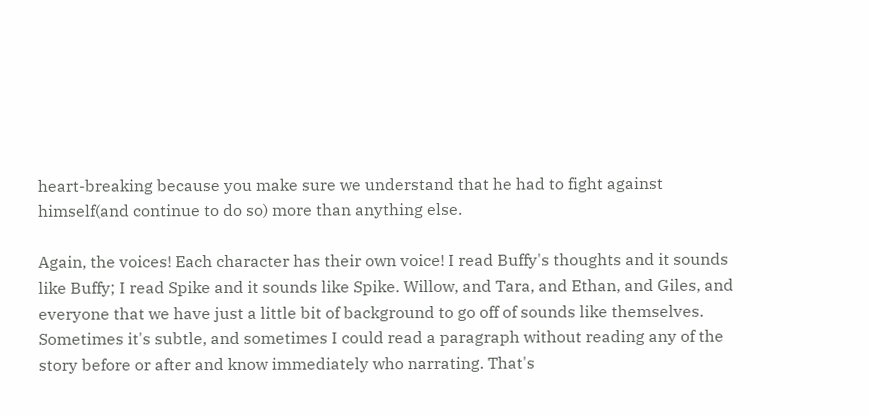heart-breaking because you make sure we understand that he had to fight against himself(and continue to do so) more than anything else.

Again, the voices! Each character has their own voice! I read Buffy's thoughts and it sounds like Buffy; I read Spike and it sounds like Spike. Willow, and Tara, and Ethan, and Giles, and everyone that we have just a little bit of background to go off of sounds like themselves. Sometimes it's subtle, and sometimes I could read a paragraph without reading any of the story before or after and know immediately who narrating. That's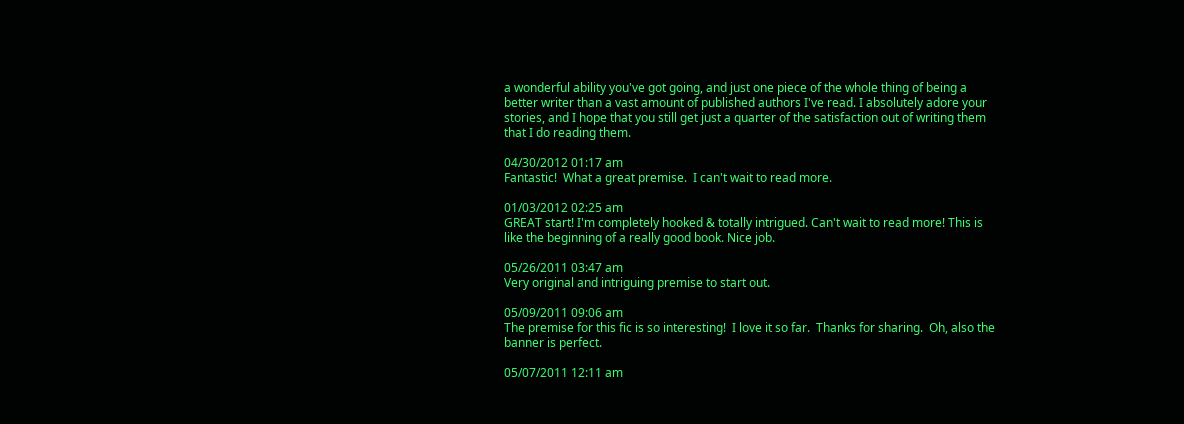a wonderful ability you've got going, and just one piece of the whole thing of being a better writer than a vast amount of published authors I've read. I absolutely adore your stories, and I hope that you still get just a quarter of the satisfaction out of writing them that I do reading them.

04/30/2012 01:17 am
Fantastic!  What a great premise.  I can't wait to read more.

01/03/2012 02:25 am
GREAT start! I'm completely hooked & totally intrigued. Can't wait to read more! This is like the beginning of a really good book. Nice job.

05/26/2011 03:47 am
Very original and intriguing premise to start out.

05/09/2011 09:06 am
The premise for this fic is so interesting!  I love it so far.  Thanks for sharing.  Oh, also the banner is perfect.

05/07/2011 12:11 am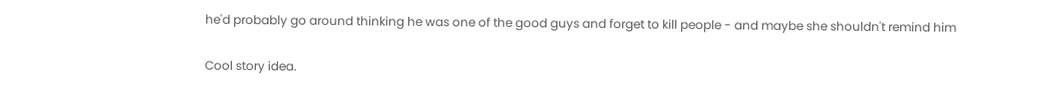he'd probably go around thinking he was one of the good guys and forget to kill people - and maybe she shouldn't remind him

Cool story idea.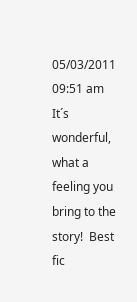05/03/2011 09:51 am
It´s wonderful, what a feeling you bring to the story!  Best fic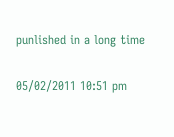punlished in a long time

05/02/2011 10:51 pm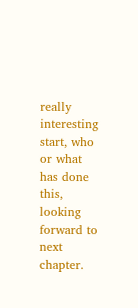really interesting start, who or what has done this, looking forward to next chapter.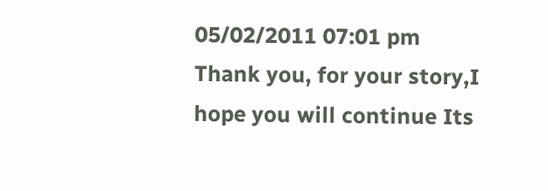05/02/2011 07:01 pm
Thank you, for your story,I hope you will continue Its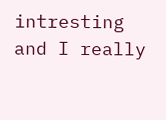intresting and I really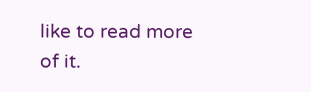like to read more of it.